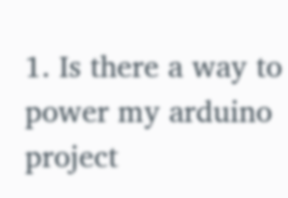1. Is there a way to power my arduino project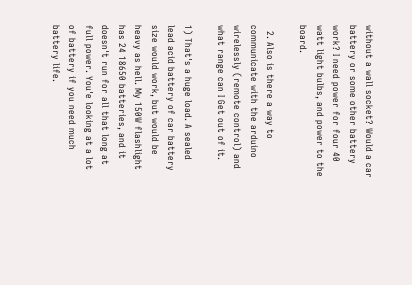without a wall socket? Would a car battery or some other battery work? I need power for four 40 watt light bulbs, and power to the board.

  2. Also is there a way to communicate with the arduino wirelessly (remote control) and what range can I Get out of it.

1) That's a huge load. A sealed lead acid battery of car battery size would work, but would be heavy as hell. My 150W flashlight has 24 18650 batteries, and it doesn't run for all that long at full power. You'e looking at a lot of battery if you need much battery life.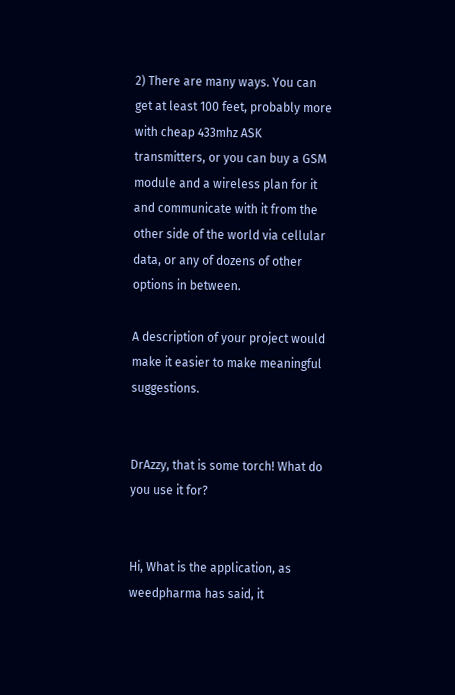2) There are many ways. You can get at least 100 feet, probably more with cheap 433mhz ASK transmitters, or you can buy a GSM module and a wireless plan for it and communicate with it from the other side of the world via cellular data, or any of dozens of other options in between.

A description of your project would make it easier to make meaningful suggestions.


DrAzzy, that is some torch! What do you use it for?


Hi, What is the application, as weedpharma has said, it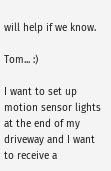will help if we know.

Tom... :)

I want to set up motion sensor lights at the end of my driveway and I want to receive a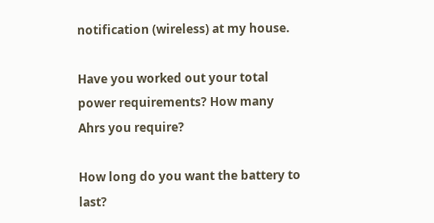notification (wireless) at my house.

Have you worked out your total power requirements? How many Ahrs you require?

How long do you want the battery to last?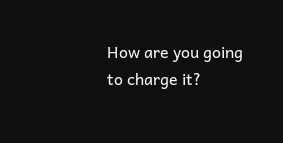How are you going to charge it?